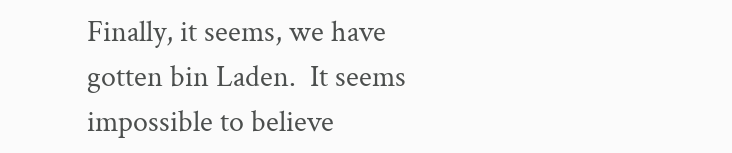Finally, it seems, we have gotten bin Laden.  It seems impossible to believe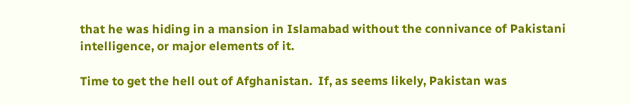that he was hiding in a mansion in Islamabad without the connivance of Pakistani intelligence, or major elements of it.

Time to get the hell out of Afghanistan.  If, as seems likely, Pakistan was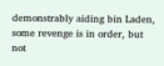demonstrably aiding bin Laden, some revenge is in order, but not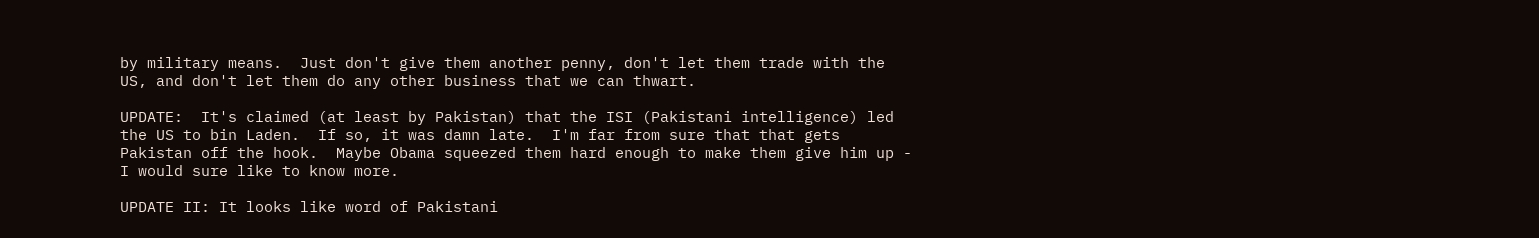by military means.  Just don't give them another penny, don't let them trade with the US, and don't let them do any other business that we can thwart.

UPDATE:  It's claimed (at least by Pakistan) that the ISI (Pakistani intelligence) led the US to bin Laden.  If so, it was damn late.  I'm far from sure that that gets Pakistan off the hook.  Maybe Obama squeezed them hard enough to make them give him up - I would sure like to know more.

UPDATE II: It looks like word of Pakistani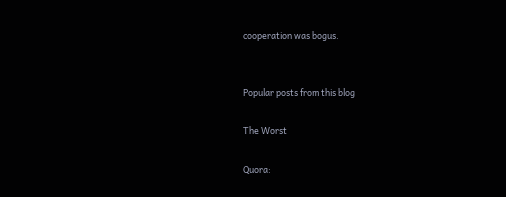cooperation was bogus.


Popular posts from this blog

The Worst

Quora: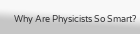Why Are Physicists So Smart?